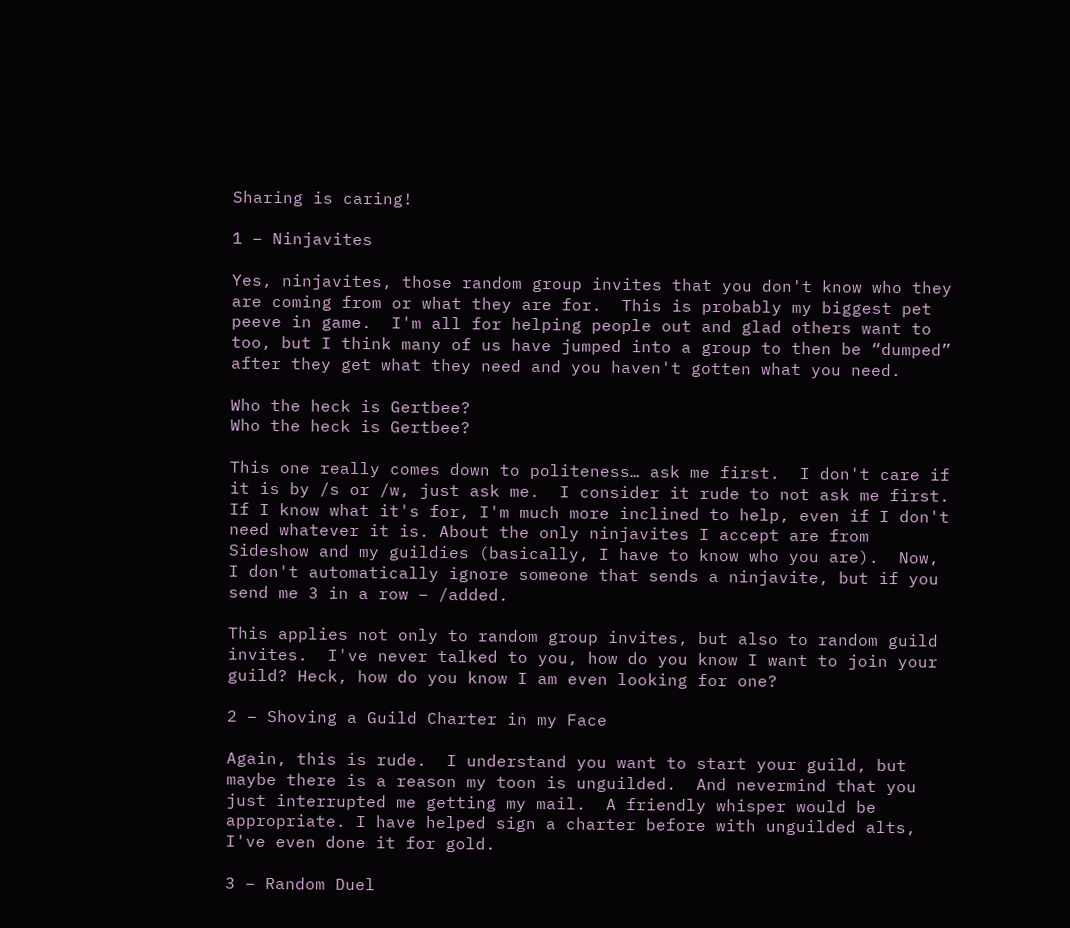Sharing is caring!

1 – Ninjavites

Yes, ninjavites, those random group invites that you don't know who they are coming from or what they are for.  This is probably my biggest pet peeve in game.  I'm all for helping people out and glad others want to too, but I think many of us have jumped into a group to then be “dumped” after they get what they need and you haven't gotten what you need.

Who the heck is Gertbee?
Who the heck is Gertbee?

This one really comes down to politeness… ask me first.  I don't care if it is by /s or /w, just ask me.  I consider it rude to not ask me first.  If I know what it's for, I'm much more inclined to help, even if I don't need whatever it is. About the only ninjavites I accept are from Sideshow and my guildies (basically, I have to know who you are).  Now, I don't automatically ignore someone that sends a ninjavite, but if you send me 3 in a row – /added.

This applies not only to random group invites, but also to random guild invites.  I've never talked to you, how do you know I want to join your guild? Heck, how do you know I am even looking for one?

2 – Shoving a Guild Charter in my Face

Again, this is rude.  I understand you want to start your guild, but maybe there is a reason my toon is unguilded.  And nevermind that you just interrupted me getting my mail.  A friendly whisper would be appropriate. I have helped sign a charter before with unguilded alts, I've even done it for gold.

3 – Random Duel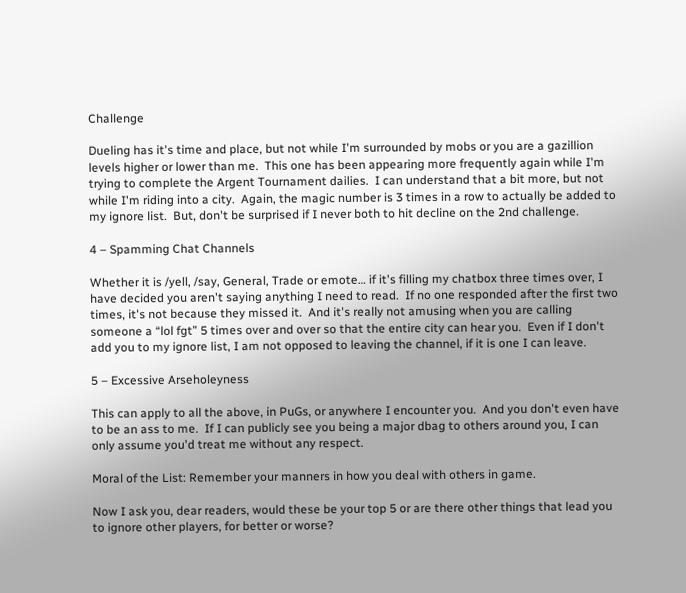Challenge

Dueling has it's time and place, but not while I'm surrounded by mobs or you are a gazillion levels higher or lower than me.  This one has been appearing more frequently again while I'm trying to complete the Argent Tournament dailies.  I can understand that a bit more, but not while I'm riding into a city.  Again, the magic number is 3 times in a row to actually be added to my ignore list.  But, don't be surprised if I never both to hit decline on the 2nd challenge.

4 – Spamming Chat Channels

Whether it is /yell, /say, General, Trade or emote… if it's filling my chatbox three times over, I have decided you aren't saying anything I need to read.  If no one responded after the first two times, it's not because they missed it.  And it's really not amusing when you are calling someone a “lol fgt” 5 times over and over so that the entire city can hear you.  Even if I don't add you to my ignore list, I am not opposed to leaving the channel, if it is one I can leave.

5 – Excessive Arseholeyness

This can apply to all the above, in PuGs, or anywhere I encounter you.  And you don't even have to be an ass to me.  If I can publicly see you being a major dbag to others around you, I can only assume you'd treat me without any respect.

Moral of the List: Remember your manners in how you deal with others in game.

Now I ask you, dear readers, would these be your top 5 or are there other things that lead you to ignore other players, for better or worse?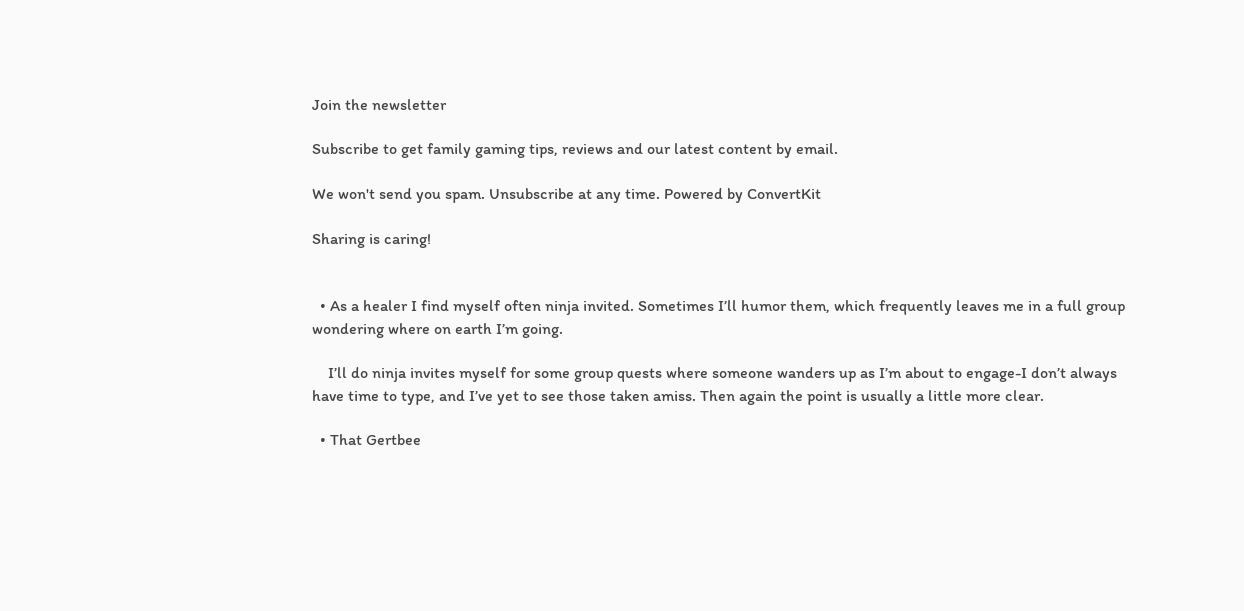Join the newsletter

Subscribe to get family gaming tips, reviews and our latest content by email.

We won't send you spam. Unsubscribe at any time. Powered by ConvertKit

Sharing is caring!


  • As a healer I find myself often ninja invited. Sometimes I’ll humor them, which frequently leaves me in a full group wondering where on earth I’m going.

    I’ll do ninja invites myself for some group quests where someone wanders up as I’m about to engage-I don’t always have time to type, and I’ve yet to see those taken amiss. Then again the point is usually a little more clear.

  • That Gertbee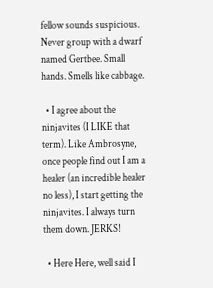fellow sounds suspicious. Never group with a dwarf named Gertbee. Small hands. Smells like cabbage.

  • I agree about the ninjavites (I LIKE that term). Like Ambrosyne, once people find out I am a healer (an incredible healer no less), I start getting the ninjavites. I always turn them down. JERKS!

  • Here Here, well said I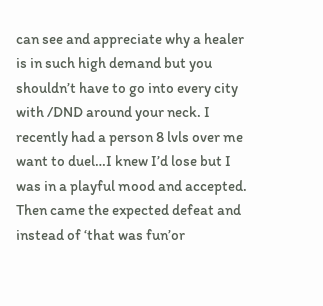can see and appreciate why a healer is in such high demand but you shouldn’t have to go into every city with /DND around your neck. I recently had a person 8 lvls over me want to duel…I knew I’d lose but I was in a playful mood and accepted. Then came the expected defeat and instead of ‘that was fun’or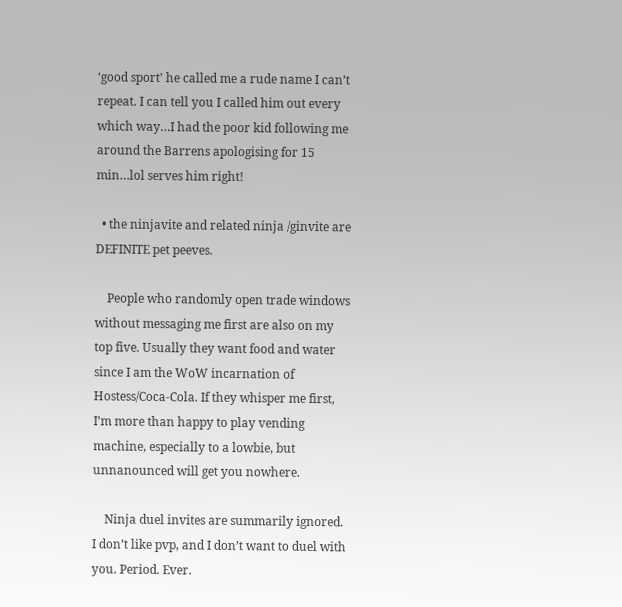‘good sport’ he called me a rude name I can’t repeat. I can tell you I called him out every which way…I had the poor kid following me around the Barrens apologising for 15 min…lol serves him right!

  • the ninjavite and related ninja /ginvite are DEFINITE pet peeves.

    People who randomly open trade windows without messaging me first are also on my top five. Usually they want food and water since I am the WoW incarnation of Hostess/Coca-Cola. If they whisper me first, I’m more than happy to play vending machine, especially to a lowbie, but unnanounced will get you nowhere.

    Ninja duel invites are summarily ignored. I don’t like pvp, and I don’t want to duel with you. Period. Ever.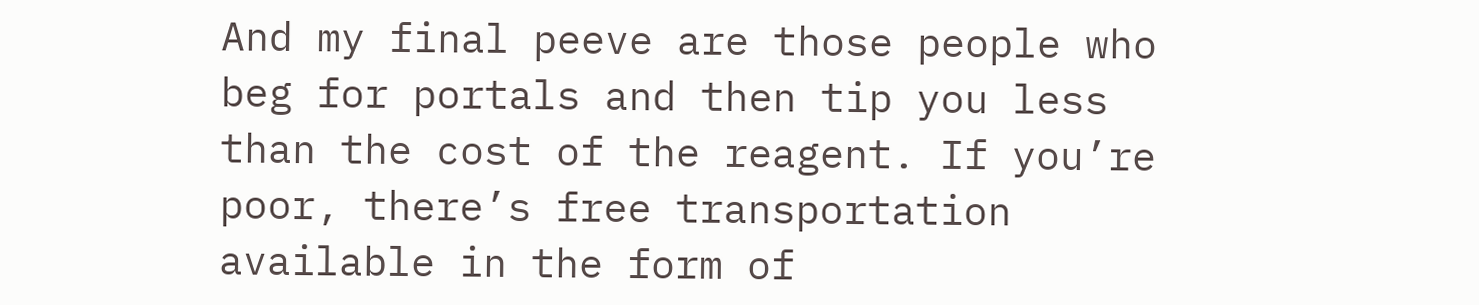And my final peeve are those people who beg for portals and then tip you less than the cost of the reagent. If you’re poor, there’s free transportation available in the form of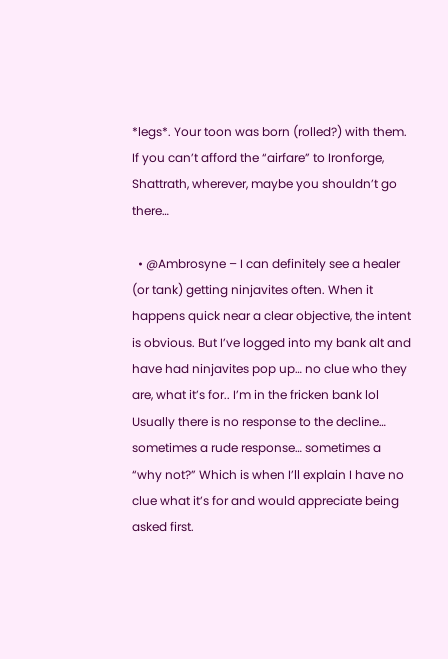*legs*. Your toon was born (rolled?) with them. If you can’t afford the “airfare” to Ironforge, Shattrath, wherever, maybe you shouldn’t go there…

  • @Ambrosyne – I can definitely see a healer (or tank) getting ninjavites often. When it happens quick near a clear objective, the intent is obvious. But I’ve logged into my bank alt and have had ninjavites pop up… no clue who they are, what it’s for.. I’m in the fricken bank lol Usually there is no response to the decline… sometimes a rude response… sometimes a “why not?” Which is when I’ll explain I have no clue what it’s for and would appreciate being asked first.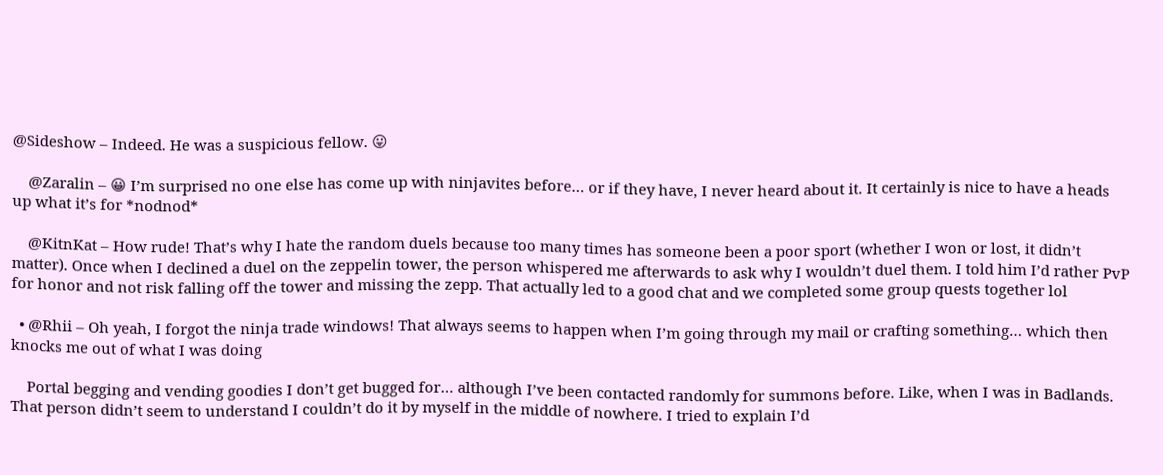@Sideshow – Indeed. He was a suspicious fellow. 😛

    @Zaralin – 😀 I’m surprised no one else has come up with ninjavites before… or if they have, I never heard about it. It certainly is nice to have a heads up what it’s for *nodnod*

    @KitnKat – How rude! That’s why I hate the random duels because too many times has someone been a poor sport (whether I won or lost, it didn’t matter). Once when I declined a duel on the zeppelin tower, the person whispered me afterwards to ask why I wouldn’t duel them. I told him I’d rather PvP for honor and not risk falling off the tower and missing the zepp. That actually led to a good chat and we completed some group quests together lol

  • @Rhii – Oh yeah, I forgot the ninja trade windows! That always seems to happen when I’m going through my mail or crafting something… which then knocks me out of what I was doing

    Portal begging and vending goodies I don’t get bugged for… although I’ve been contacted randomly for summons before. Like, when I was in Badlands. That person didn’t seem to understand I couldn’t do it by myself in the middle of nowhere. I tried to explain I’d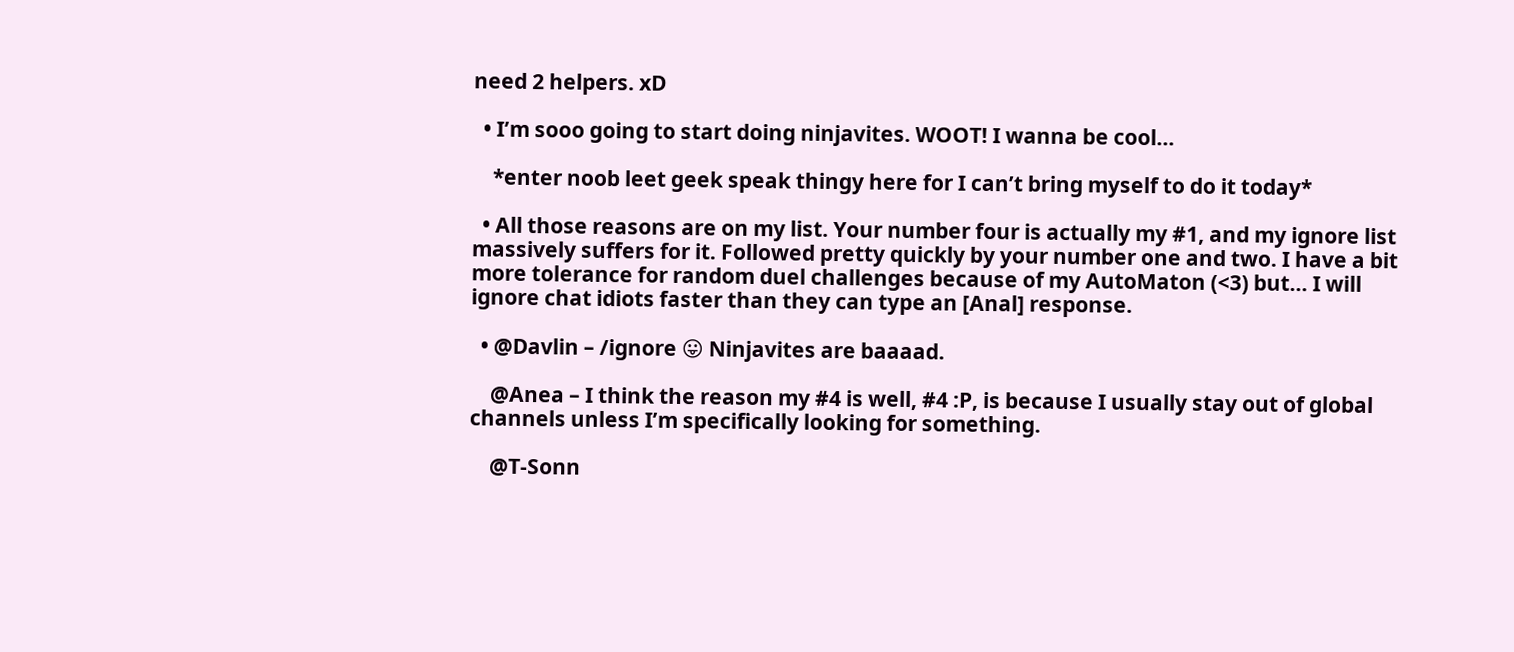need 2 helpers. xD

  • I’m sooo going to start doing ninjavites. WOOT! I wanna be cool…

    *enter noob leet geek speak thingy here for I can’t bring myself to do it today*

  • All those reasons are on my list. Your number four is actually my #1, and my ignore list massively suffers for it. Followed pretty quickly by your number one and two. I have a bit more tolerance for random duel challenges because of my AutoMaton (<3) but… I will ignore chat idiots faster than they can type an [Anal] response.

  • @Davlin – /ignore 😛 Ninjavites are baaaad.

    @Anea – I think the reason my #4 is well, #4 :P, is because I usually stay out of global channels unless I’m specifically looking for something.

    @T-Sonn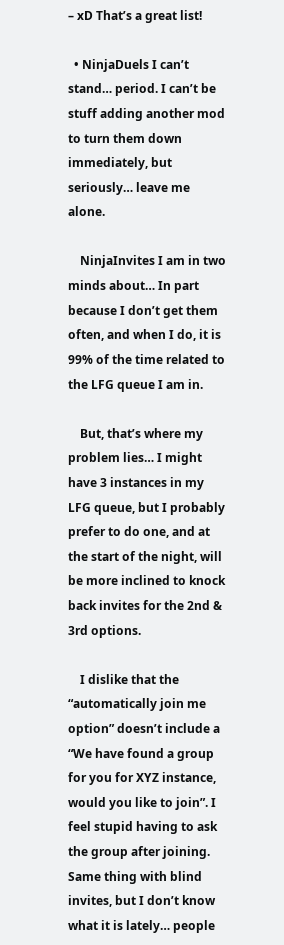– xD That’s a great list!

  • NinjaDuels I can’t stand… period. I can’t be stuff adding another mod to turn them down immediately, but seriously… leave me alone.

    NinjaInvites I am in two minds about… In part because I don’t get them often, and when I do, it is 99% of the time related to the LFG queue I am in.

    But, that’s where my problem lies… I might have 3 instances in my LFG queue, but I probably prefer to do one, and at the start of the night, will be more inclined to knock back invites for the 2nd & 3rd options.

    I dislike that the “automatically join me option” doesn’t include a “We have found a group for you for XYZ instance, would you like to join”. I feel stupid having to ask the group after joining. Same thing with blind invites, but I don’t know what it is lately… people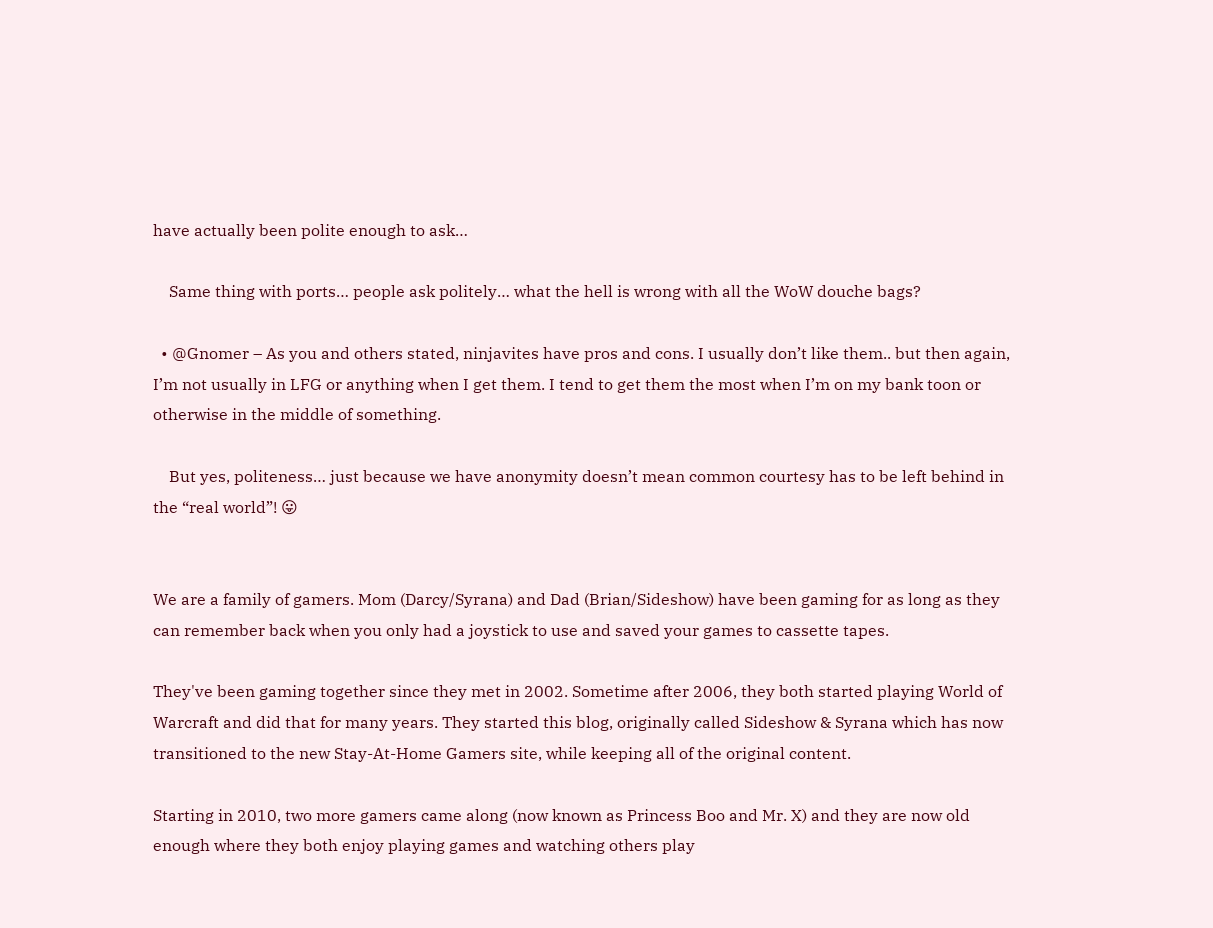have actually been polite enough to ask…

    Same thing with ports… people ask politely… what the hell is wrong with all the WoW douche bags?

  • @Gnomer – As you and others stated, ninjavites have pros and cons. I usually don’t like them.. but then again, I’m not usually in LFG or anything when I get them. I tend to get them the most when I’m on my bank toon or otherwise in the middle of something.

    But yes, politeness… just because we have anonymity doesn’t mean common courtesy has to be left behind in the “real world”! 😛


We are a family of gamers. Mom (Darcy/Syrana) and Dad (Brian/Sideshow) have been gaming for as long as they can remember back when you only had a joystick to use and saved your games to cassette tapes.

They've been gaming together since they met in 2002. Sometime after 2006, they both started playing World of Warcraft and did that for many years. They started this blog, originally called Sideshow & Syrana which has now transitioned to the new Stay-At-Home Gamers site, while keeping all of the original content.

Starting in 2010, two more gamers came along (now known as Princess Boo and Mr. X) and they are now old enough where they both enjoy playing games and watching others play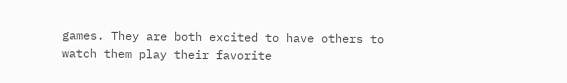games. They are both excited to have others to watch them play their favorite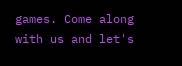games. Come along with us and let's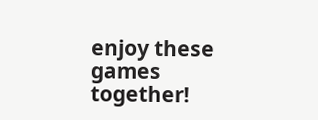enjoy these games together!